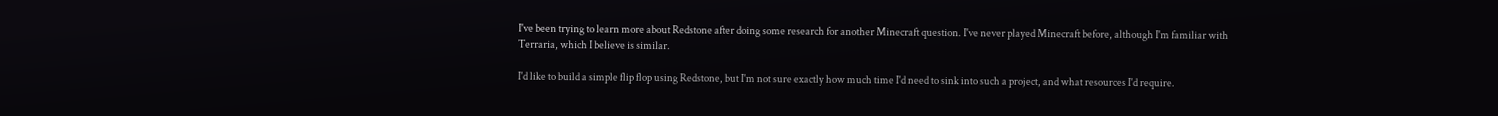I've been trying to learn more about Redstone after doing some research for another Minecraft question. I've never played Minecraft before, although I'm familiar with Terraria, which I believe is similar.

I'd like to build a simple flip flop using Redstone, but I'm not sure exactly how much time I'd need to sink into such a project, and what resources I'd require.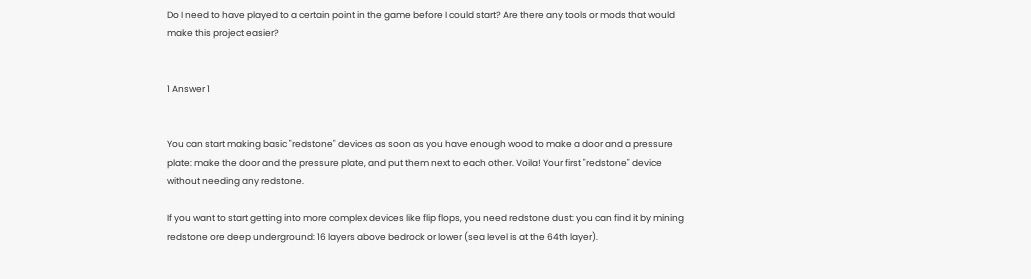Do I need to have played to a certain point in the game before I could start? Are there any tools or mods that would make this project easier?


1 Answer 1


You can start making basic "redstone" devices as soon as you have enough wood to make a door and a pressure plate: make the door and the pressure plate, and put them next to each other. Voila! Your first "redstone" device without needing any redstone.

If you want to start getting into more complex devices like flip flops, you need redstone dust: you can find it by mining redstone ore deep underground: 16 layers above bedrock or lower (sea level is at the 64th layer).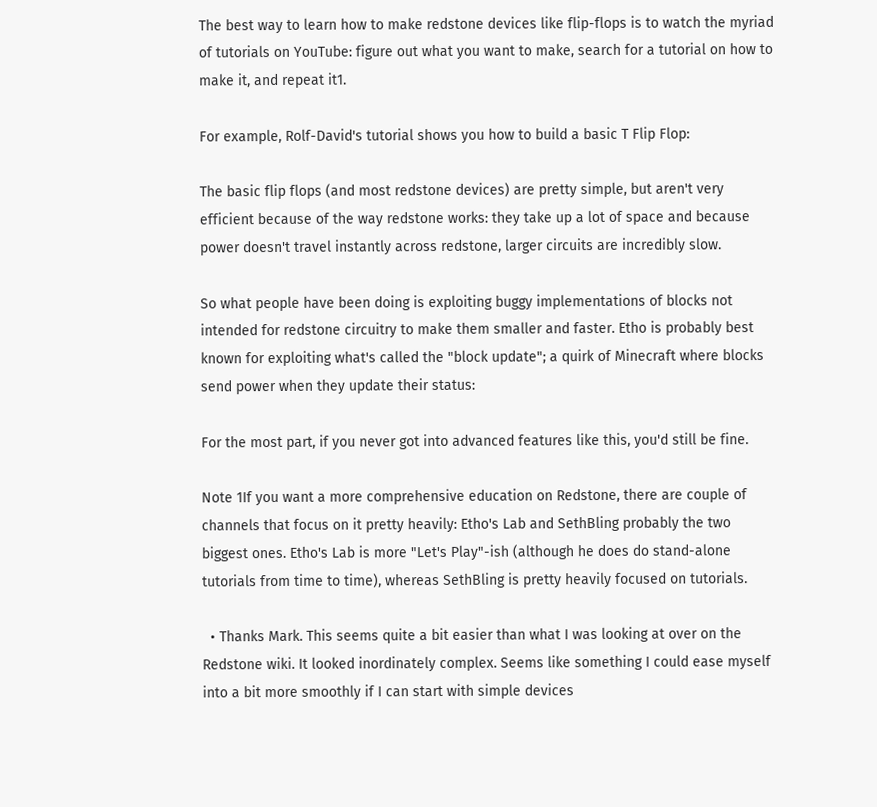The best way to learn how to make redstone devices like flip-flops is to watch the myriad of tutorials on YouTube: figure out what you want to make, search for a tutorial on how to make it, and repeat it1.

For example, Rolf-David's tutorial shows you how to build a basic T Flip Flop:

The basic flip flops (and most redstone devices) are pretty simple, but aren't very efficient because of the way redstone works: they take up a lot of space and because power doesn't travel instantly across redstone, larger circuits are incredibly slow.

So what people have been doing is exploiting buggy implementations of blocks not intended for redstone circuitry to make them smaller and faster. Etho is probably best known for exploiting what's called the "block update"; a quirk of Minecraft where blocks send power when they update their status:

For the most part, if you never got into advanced features like this, you'd still be fine.

Note 1If you want a more comprehensive education on Redstone, there are couple of channels that focus on it pretty heavily: Etho's Lab and SethBling probably the two biggest ones. Etho's Lab is more "Let's Play"-ish (although he does do stand-alone tutorials from time to time), whereas SethBling is pretty heavily focused on tutorials.

  • Thanks Mark. This seems quite a bit easier than what I was looking at over on the Redstone wiki. It looked inordinately complex. Seems like something I could ease myself into a bit more smoothly if I can start with simple devices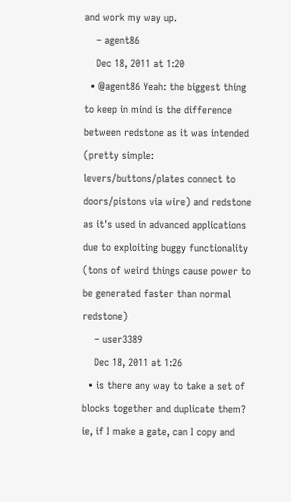and work my way up.
    – agent86
    Dec 18, 2011 at 1:20
  • @agent86 Yeah: the biggest thing to keep in mind is the difference between redstone as it was intended (pretty simple: levers/buttons/plates connect to doors/pistons via wire) and redstone as it's used in advanced applications due to exploiting buggy functionality (tons of weird things cause power to be generated faster than normal redstone)
    – user3389
    Dec 18, 2011 at 1:26
  • is there any way to take a set of blocks together and duplicate them? ie, if I make a gate, can I copy and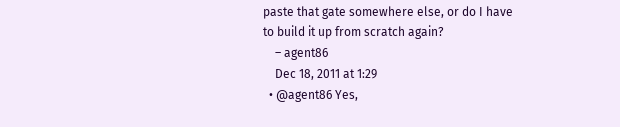paste that gate somewhere else, or do I have to build it up from scratch again?
    – agent86
    Dec 18, 2011 at 1:29
  • @agent86 Yes,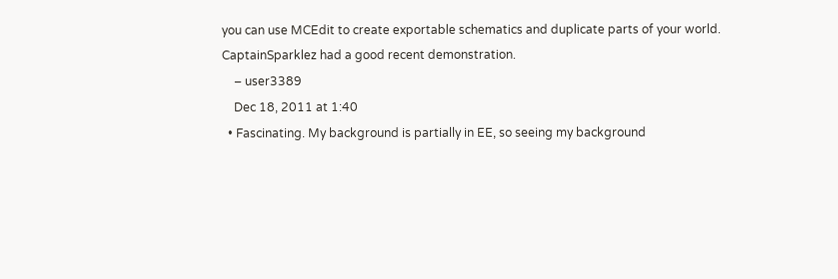you can use MCEdit to create exportable schematics and duplicate parts of your world. CaptainSparklez had a good recent demonstration.
    – user3389
    Dec 18, 2011 at 1:40
  • Fascinating. My background is partially in EE, so seeing my background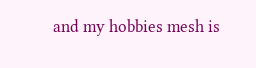and my hobbies mesh is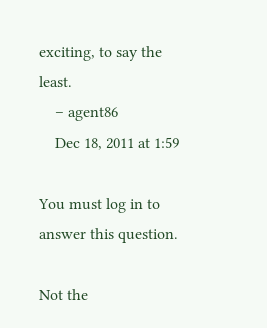exciting, to say the least.
    – agent86
    Dec 18, 2011 at 1:59

You must log in to answer this question.

Not the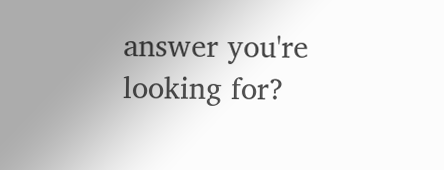answer you're looking for?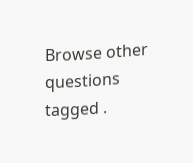Browse other questions tagged .